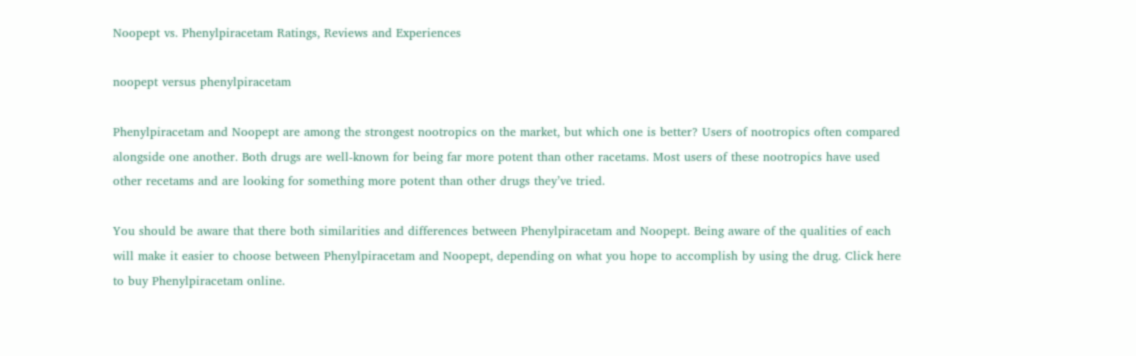Noopept vs. Phenylpiracetam Ratings, Reviews and Experiences

noopept versus phenylpiracetam

Phenylpiracetam and Noopept are among the strongest nootropics on the market, but which one is better? Users of nootropics often compared alongside one another. Both drugs are well-known for being far more potent than other racetams. Most users of these nootropics have used other recetams and are looking for something more potent than other drugs they’ve tried.

You should be aware that there both similarities and differences between Phenylpiracetam and Noopept. Being aware of the qualities of each will make it easier to choose between Phenylpiracetam and Noopept, depending on what you hope to accomplish by using the drug. Click here to buy Phenylpiracetam online.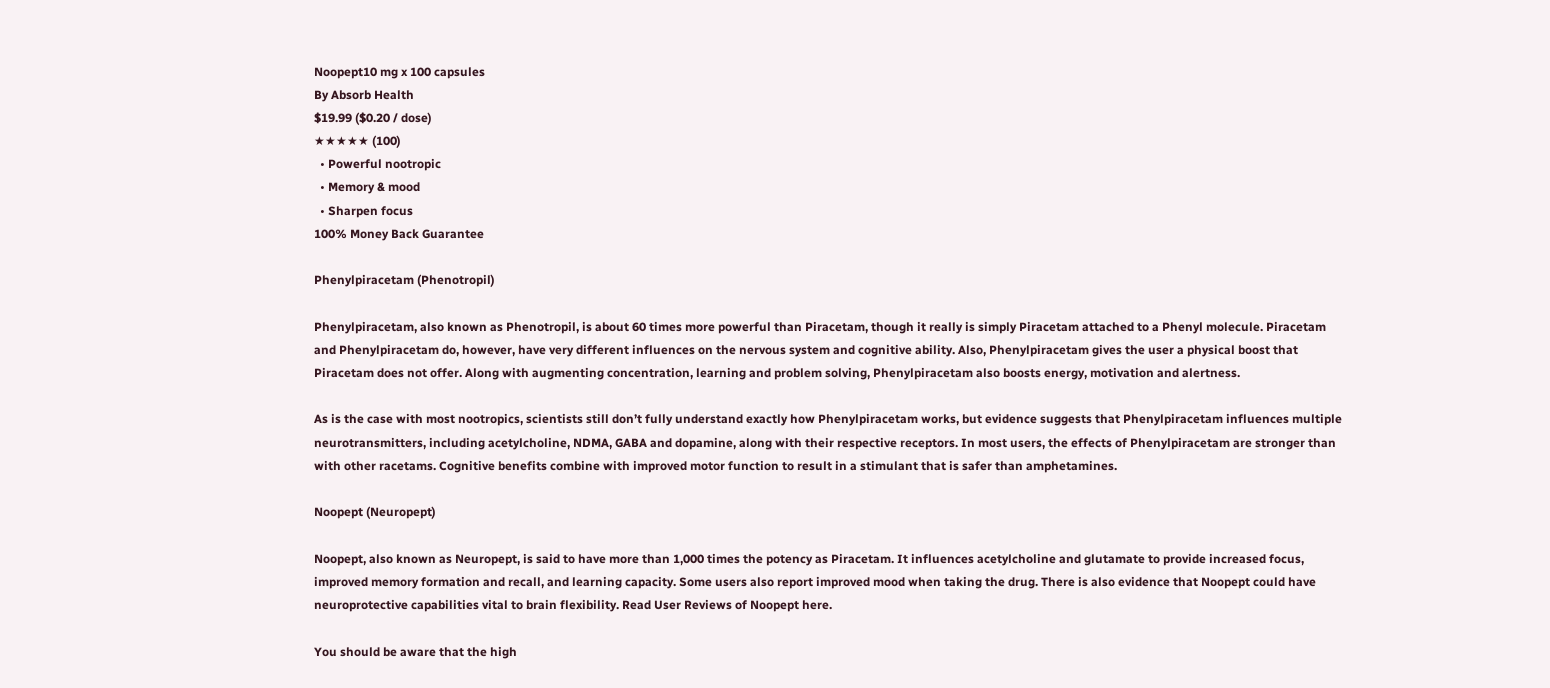Noopept10 mg x 100 capsules
By Absorb Health
$19.99 ($0.20 / dose)
★★★★★ (100)
  • Powerful nootropic
  • Memory & mood
  • Sharpen focus
100% Money Back Guarantee

Phenylpiracetam (Phenotropil)

Phenylpiracetam, also known as Phenotropil, is about 60 times more powerful than Piracetam, though it really is simply Piracetam attached to a Phenyl molecule. Piracetam and Phenylpiracetam do, however, have very different influences on the nervous system and cognitive ability. Also, Phenylpiracetam gives the user a physical boost that Piracetam does not offer. Along with augmenting concentration, learning and problem solving, Phenylpiracetam also boosts energy, motivation and alertness.

As is the case with most nootropics, scientists still don’t fully understand exactly how Phenylpiracetam works, but evidence suggests that Phenylpiracetam influences multiple neurotransmitters, including acetylcholine, NDMA, GABA and dopamine, along with their respective receptors. In most users, the effects of Phenylpiracetam are stronger than with other racetams. Cognitive benefits combine with improved motor function to result in a stimulant that is safer than amphetamines.

Noopept (Neuropept)

Noopept, also known as Neuropept, is said to have more than 1,000 times the potency as Piracetam. It influences acetylcholine and glutamate to provide increased focus, improved memory formation and recall, and learning capacity. Some users also report improved mood when taking the drug. There is also evidence that Noopept could have neuroprotective capabilities vital to brain flexibility. Read User Reviews of Noopept here.

You should be aware that the high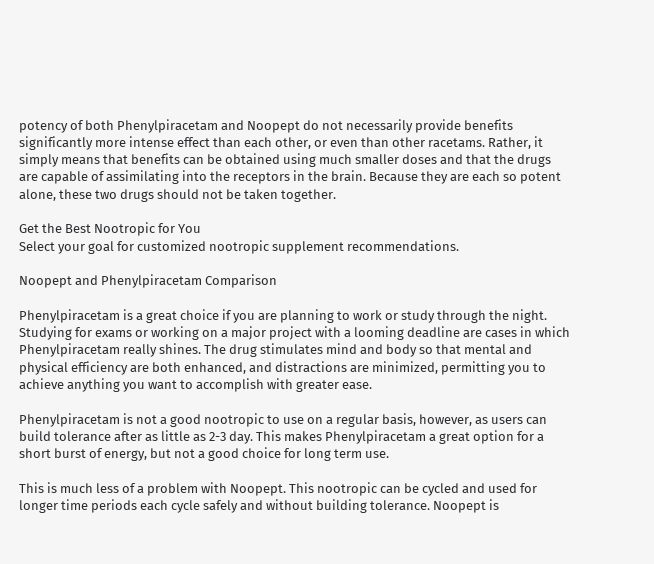potency of both Phenylpiracetam and Noopept do not necessarily provide benefits significantly more intense effect than each other, or even than other racetams. Rather, it simply means that benefits can be obtained using much smaller doses and that the drugs are capable of assimilating into the receptors in the brain. Because they are each so potent alone, these two drugs should not be taken together.

Get the Best Nootropic for You
Select your goal for customized nootropic supplement recommendations.

Noopept and Phenylpiracetam Comparison

Phenylpiracetam is a great choice if you are planning to work or study through the night. Studying for exams or working on a major project with a looming deadline are cases in which Phenylpiracetam really shines. The drug stimulates mind and body so that mental and physical efficiency are both enhanced, and distractions are minimized, permitting you to achieve anything you want to accomplish with greater ease.

Phenylpiracetam is not a good nootropic to use on a regular basis, however, as users can build tolerance after as little as 2-3 day. This makes Phenylpiracetam a great option for a short burst of energy, but not a good choice for long term use.

This is much less of a problem with Noopept. This nootropic can be cycled and used for longer time periods each cycle safely and without building tolerance. Noopept is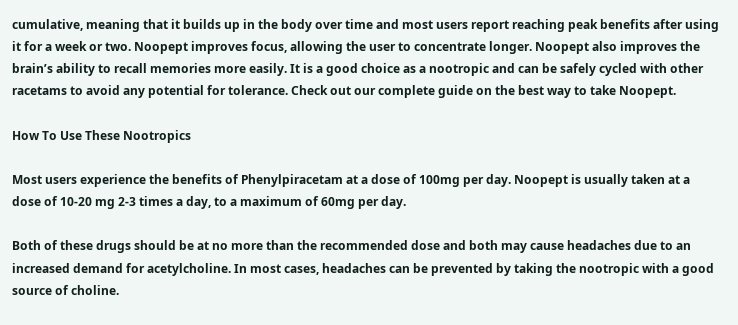cumulative, meaning that it builds up in the body over time and most users report reaching peak benefits after using it for a week or two. Noopept improves focus, allowing the user to concentrate longer. Noopept also improves the brain’s ability to recall memories more easily. It is a good choice as a nootropic and can be safely cycled with other racetams to avoid any potential for tolerance. Check out our complete guide on the best way to take Noopept.

How To Use These Nootropics

Most users experience the benefits of Phenylpiracetam at a dose of 100mg per day. Noopept is usually taken at a dose of 10-20 mg 2-3 times a day, to a maximum of 60mg per day.

Both of these drugs should be at no more than the recommended dose and both may cause headaches due to an increased demand for acetylcholine. In most cases, headaches can be prevented by taking the nootropic with a good source of choline.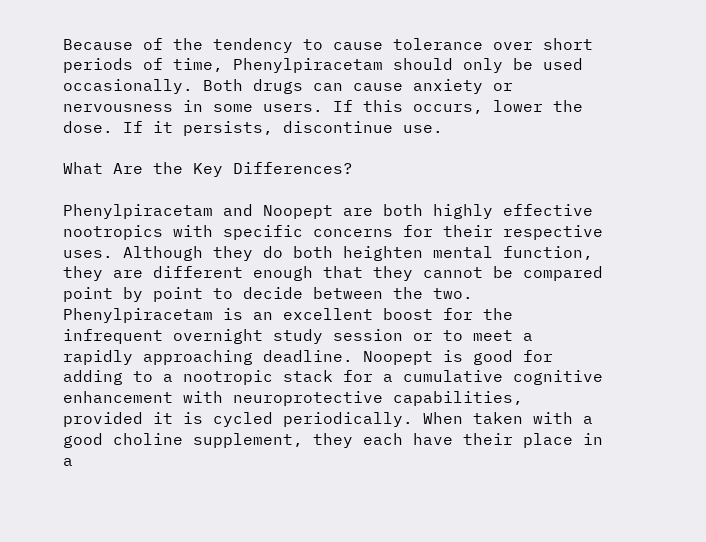Because of the tendency to cause tolerance over short periods of time, Phenylpiracetam should only be used occasionally. Both drugs can cause anxiety or nervousness in some users. If this occurs, lower the dose. If it persists, discontinue use.

What Are the Key Differences?

Phenylpiracetam and Noopept are both highly effective nootropics with specific concerns for their respective uses. Although they do both heighten mental function, they are different enough that they cannot be compared point by point to decide between the two. Phenylpiracetam is an excellent boost for the infrequent overnight study session or to meet a rapidly approaching deadline. Noopept is good for adding to a nootropic stack for a cumulative cognitive enhancement with neuroprotective capabilities, provided it is cycled periodically. When taken with a good choline supplement, they each have their place in a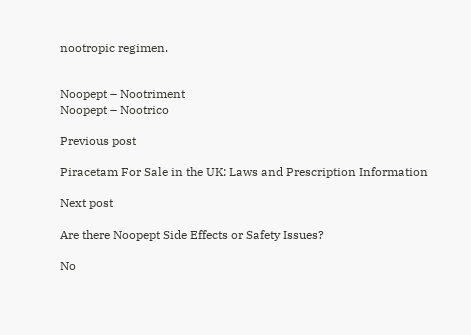nootropic regimen.


Noopept – Nootriment
Noopept – Nootrico

Previous post

Piracetam For Sale in the UK: Laws and Prescription Information

Next post

Are there Noopept Side Effects or Safety Issues?

No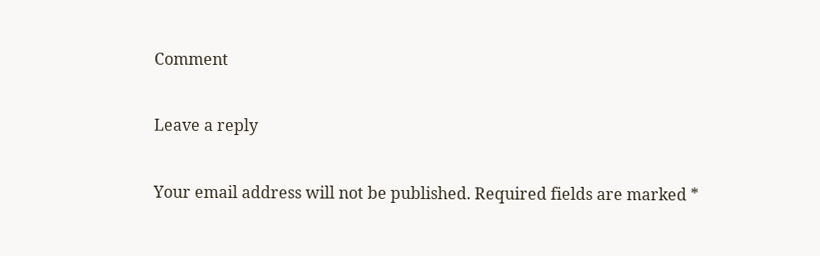Comment

Leave a reply

Your email address will not be published. Required fields are marked *